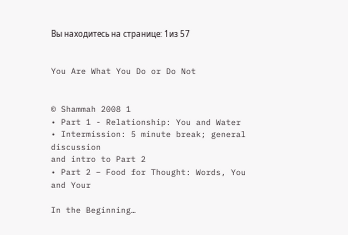Вы находитесь на странице: 1из 57


You Are What You Do or Do Not


© Shammah 2008 1
• Part 1 - Relationship: You and Water
• Intermission: 5 minute break; general discussion
and intro to Part 2
• Part 2 – Food for Thought: Words, You and Your

In the Beginning…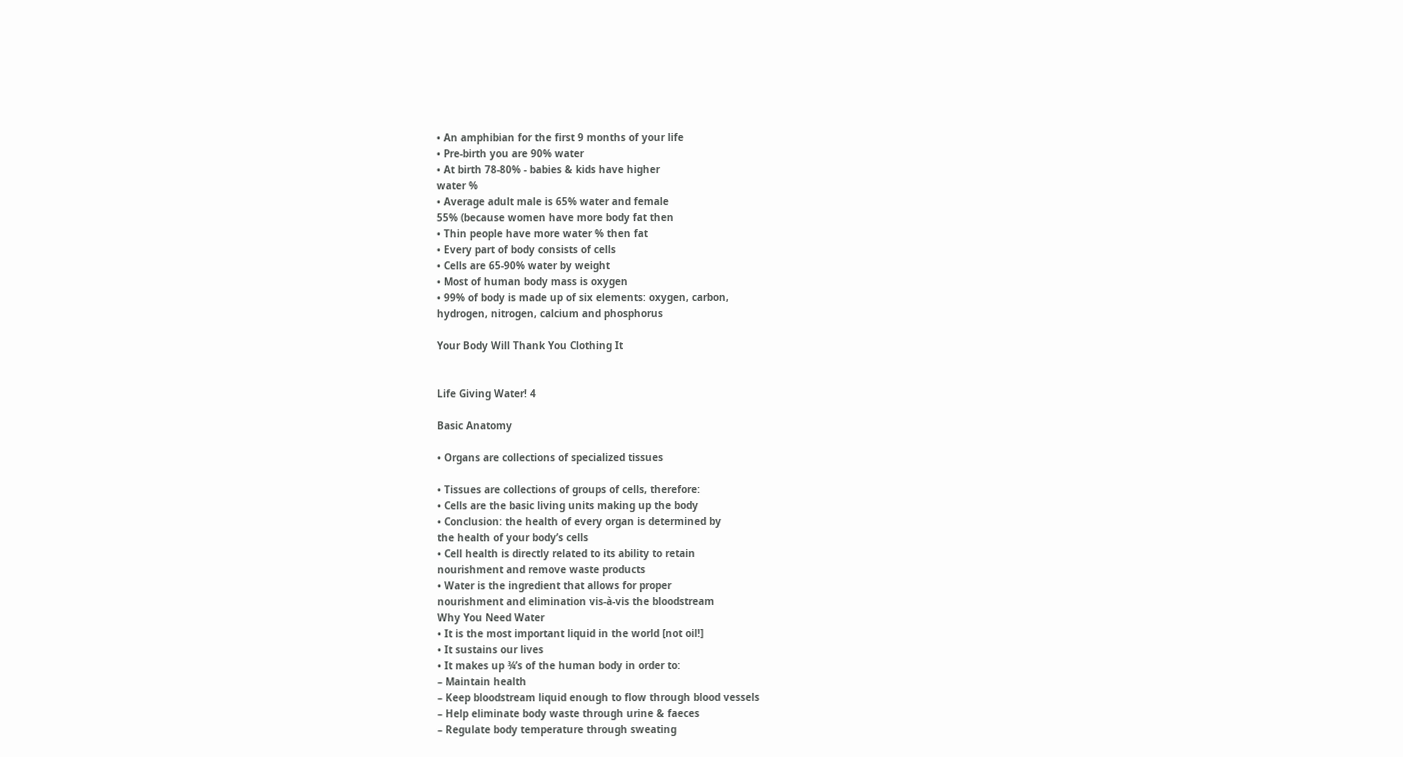• An amphibian for the first 9 months of your life
• Pre-birth you are 90% water
• At birth 78-80% - babies & kids have higher
water %
• Average adult male is 65% water and female
55% (because women have more body fat then
• Thin people have more water % then fat
• Every part of body consists of cells
• Cells are 65-90% water by weight
• Most of human body mass is oxygen
• 99% of body is made up of six elements: oxygen, carbon,
hydrogen, nitrogen, calcium and phosphorus

Your Body Will Thank You Clothing It


Life Giving Water! 4

Basic Anatomy

• Organs are collections of specialized tissues

• Tissues are collections of groups of cells, therefore:
• Cells are the basic living units making up the body
• Conclusion: the health of every organ is determined by
the health of your body’s cells
• Cell health is directly related to its ability to retain
nourishment and remove waste products
• Water is the ingredient that allows for proper
nourishment and elimination vis-à-vis the bloodstream
Why You Need Water
• It is the most important liquid in the world [not oil!]
• It sustains our lives
• It makes up ¾’s of the human body in order to:
– Maintain health
– Keep bloodstream liquid enough to flow through blood vessels
– Help eliminate body waste through urine & faeces
– Regulate body temperature through sweating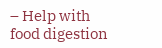– Help with food digestion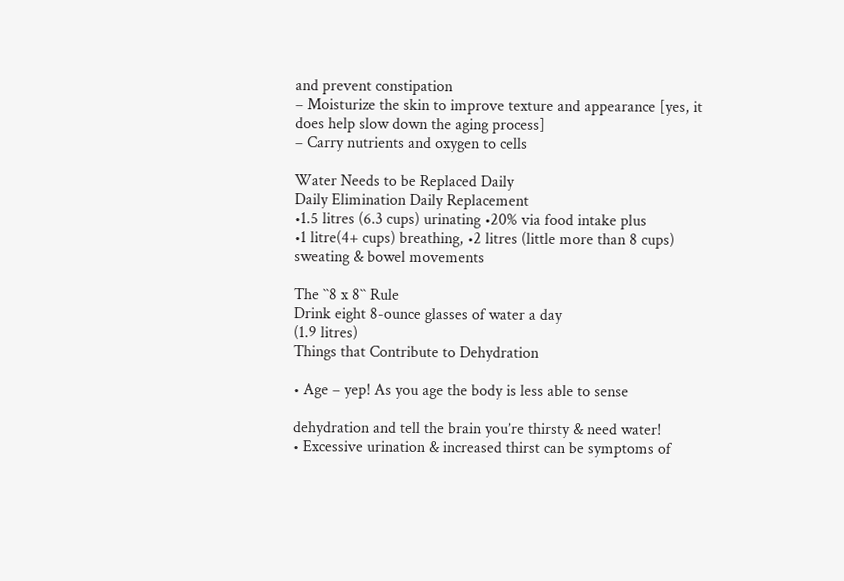and prevent constipation
– Moisturize the skin to improve texture and appearance [yes, it
does help slow down the aging process]
– Carry nutrients and oxygen to cells

Water Needs to be Replaced Daily
Daily Elimination Daily Replacement
•1.5 litres (6.3 cups) urinating •20% via food intake plus
•1 litre(4+ cups) breathing, •2 litres (little more than 8 cups)
sweating & bowel movements

The ``8 x 8`` Rule
Drink eight 8-ounce glasses of water a day
(1.9 litres)
Things that Contribute to Dehydration

• Age – yep! As you age the body is less able to sense

dehydration and tell the brain you’re thirsty & need water!
• Excessive urination & increased thirst can be symptoms of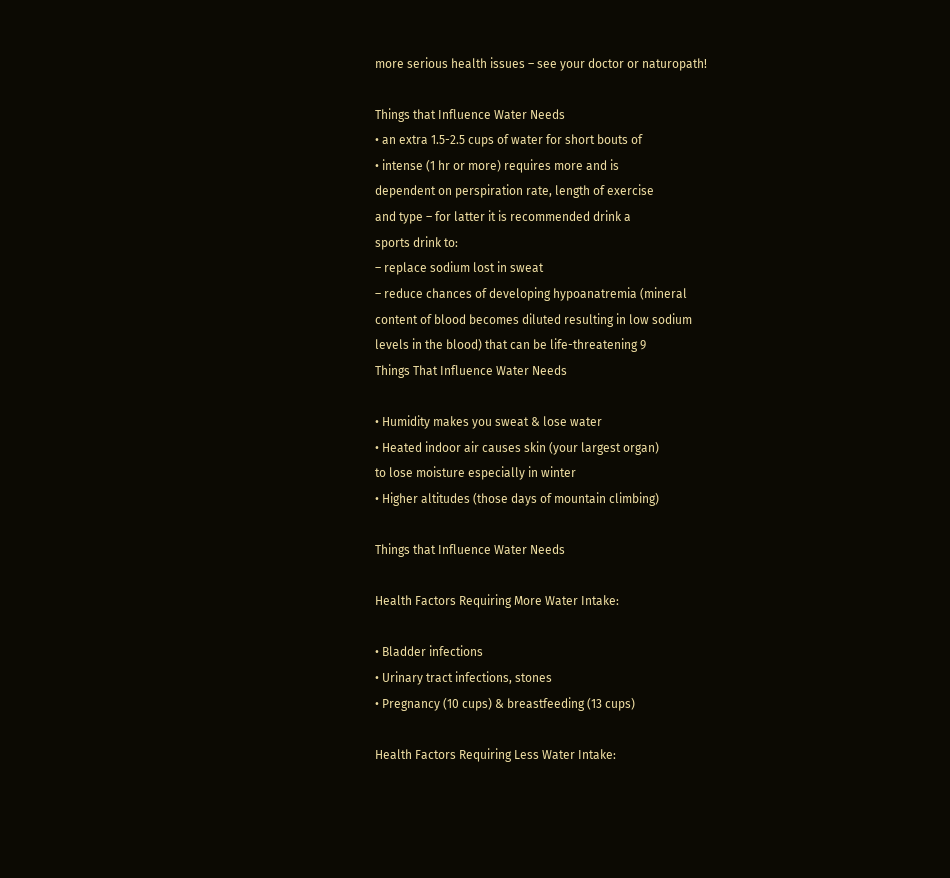more serious health issues – see your doctor or naturopath!

Things that Influence Water Needs
• an extra 1.5-2.5 cups of water for short bouts of
• intense (1 hr or more) requires more and is
dependent on perspiration rate, length of exercise
and type – for latter it is recommended drink a
sports drink to:
– replace sodium lost in sweat
– reduce chances of developing hypoanatremia (mineral
content of blood becomes diluted resulting in low sodium
levels in the blood) that can be life-threatening 9
Things That Influence Water Needs

• Humidity makes you sweat & lose water
• Heated indoor air causes skin (your largest organ)
to lose moisture especially in winter
• Higher altitudes (those days of mountain climbing)

Things that Influence Water Needs

Health Factors Requiring More Water Intake:

• Bladder infections
• Urinary tract infections, stones
• Pregnancy (10 cups) & breastfeeding (13 cups)

Health Factors Requiring Less Water Intake: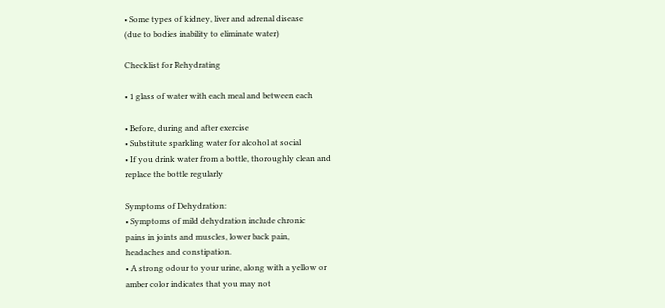• Some types of kidney, liver and adrenal disease
(due to bodies inability to eliminate water)

Checklist for Rehydrating

• 1 glass of water with each meal and between each

• Before, during and after exercise
• Substitute sparkling water for alcohol at social
• If you drink water from a bottle, thoroughly clean and
replace the bottle regularly

Symptoms of Dehydration:
• Symptoms of mild dehydration include chronic
pains in joints and muscles, lower back pain,
headaches and constipation.
• A strong odour to your urine, along with a yellow or
amber color indicates that you may not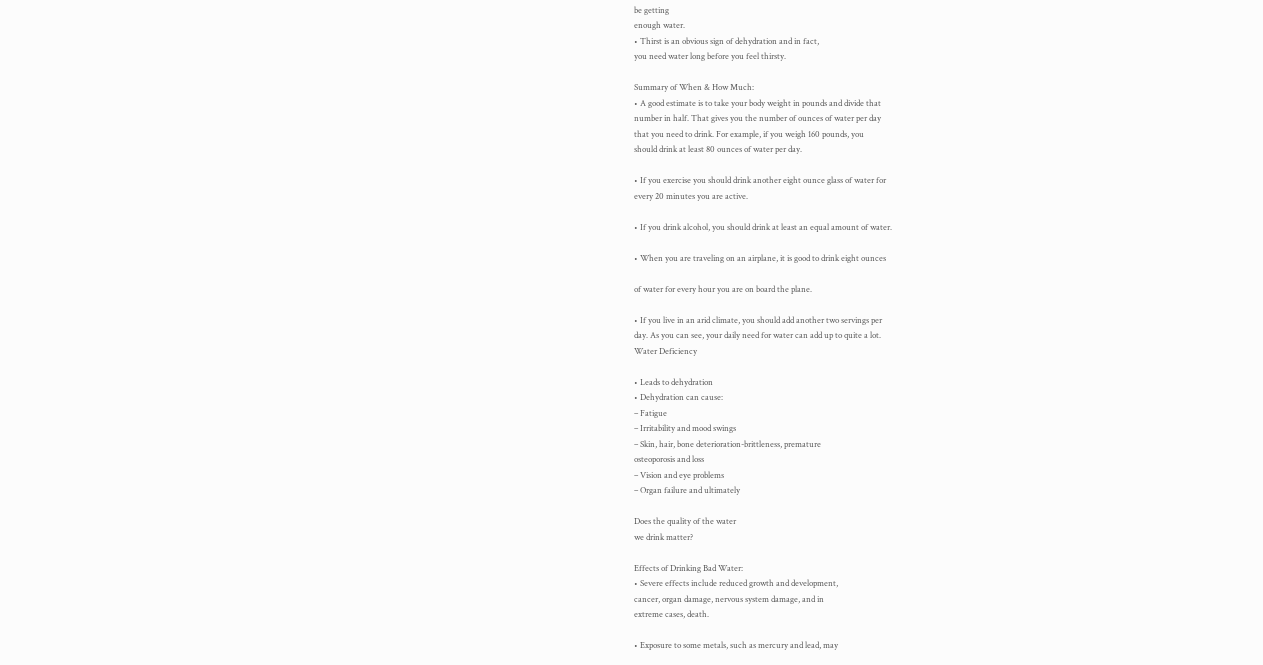be getting
enough water.
• Thirst is an obvious sign of dehydration and in fact,
you need water long before you feel thirsty.

Summary of When & How Much:
• A good estimate is to take your body weight in pounds and divide that
number in half. That gives you the number of ounces of water per day
that you need to drink. For example, if you weigh 160 pounds, you
should drink at least 80 ounces of water per day.

• If you exercise you should drink another eight ounce glass of water for
every 20 minutes you are active.

• If you drink alcohol, you should drink at least an equal amount of water.

• When you are traveling on an airplane, it is good to drink eight ounces

of water for every hour you are on board the plane.

• If you live in an arid climate, you should add another two servings per
day. As you can see, your daily need for water can add up to quite a lot.
Water Deficiency

• Leads to dehydration
• Dehydration can cause:
– Fatigue
– Irritability and mood swings
– Skin, hair, bone deterioration-brittleness, premature
osteoporosis and loss
– Vision and eye problems
– Organ failure and ultimately

Does the quality of the water
we drink matter?

Effects of Drinking Bad Water:
• Severe effects include reduced growth and development,
cancer, organ damage, nervous system damage, and in
extreme cases, death.

• Exposure to some metals, such as mercury and lead, may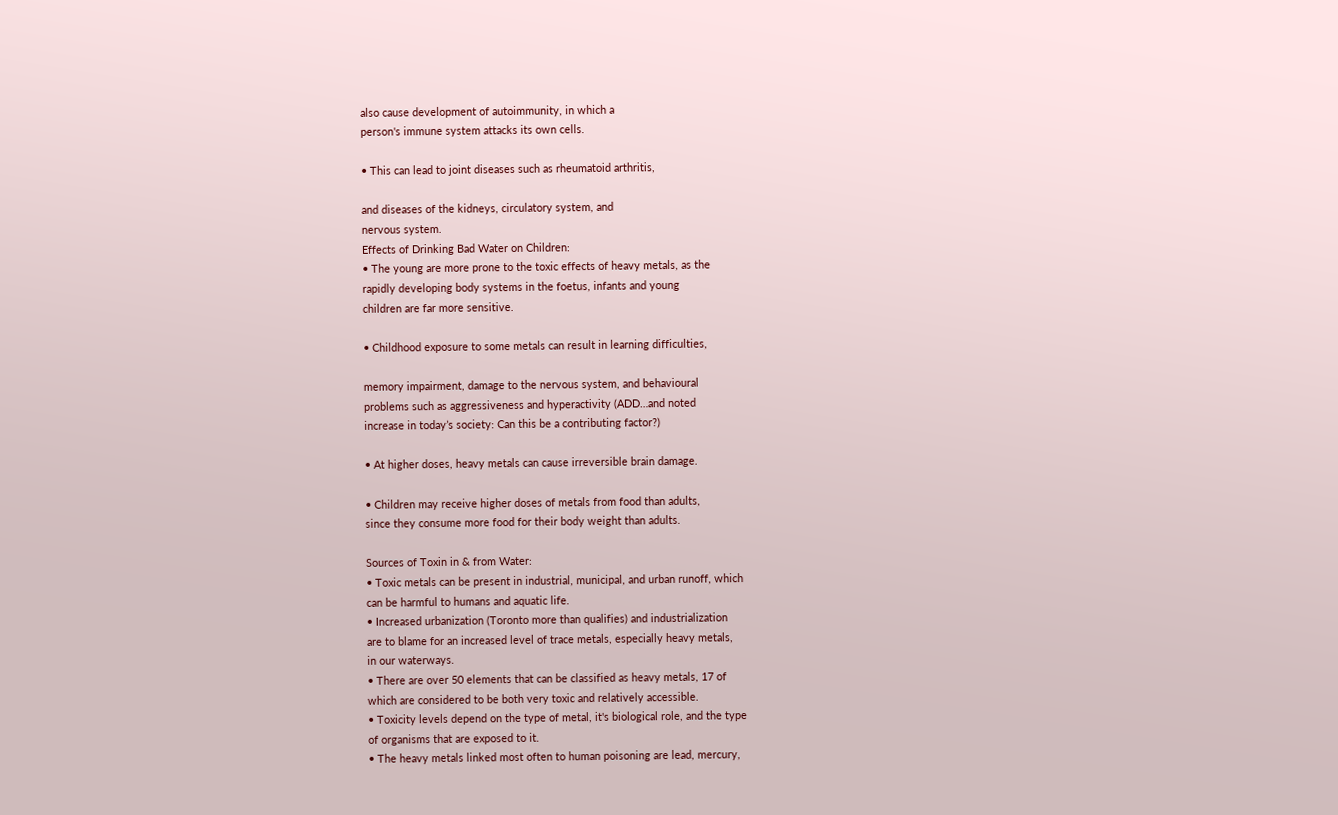also cause development of autoimmunity, in which a
person's immune system attacks its own cells.

• This can lead to joint diseases such as rheumatoid arthritis,

and diseases of the kidneys, circulatory system, and
nervous system.
Effects of Drinking Bad Water on Children:
• The young are more prone to the toxic effects of heavy metals, as the
rapidly developing body systems in the foetus, infants and young
children are far more sensitive.

• Childhood exposure to some metals can result in learning difficulties,

memory impairment, damage to the nervous system, and behavioural
problems such as aggressiveness and hyperactivity (ADD…and noted
increase in today’s society: Can this be a contributing factor?)

• At higher doses, heavy metals can cause irreversible brain damage.

• Children may receive higher doses of metals from food than adults,
since they consume more food for their body weight than adults.

Sources of Toxin in & from Water:
• Toxic metals can be present in industrial, municipal, and urban runoff, which
can be harmful to humans and aquatic life.
• Increased urbanization (Toronto more than qualifies) and industrialization
are to blame for an increased level of trace metals, especially heavy metals,
in our waterways.
• There are over 50 elements that can be classified as heavy metals, 17 of
which are considered to be both very toxic and relatively accessible.
• Toxicity levels depend on the type of metal, it's biological role, and the type
of organisms that are exposed to it.
• The heavy metals linked most often to human poisoning are lead, mercury,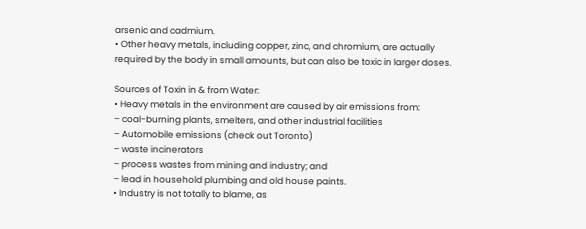arsenic and cadmium.
• Other heavy metals, including copper, zinc, and chromium, are actually
required by the body in small amounts, but can also be toxic in larger doses.

Sources of Toxin in & from Water:
• Heavy metals in the environment are caused by air emissions from:
– coal-burning plants, smelters, and other industrial facilities
– Automobile emissions (check out Toronto)
– waste incinerators
– process wastes from mining and industry; and
– lead in household plumbing and old house paints.
• Industry is not totally to blame, as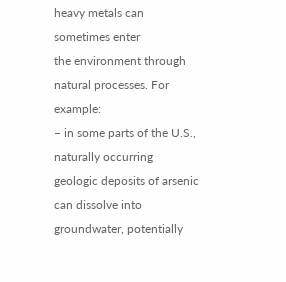heavy metals can sometimes enter
the environment through natural processes. For example:
– in some parts of the U.S., naturally occurring geologic deposits of arsenic
can dissolve into groundwater, potentially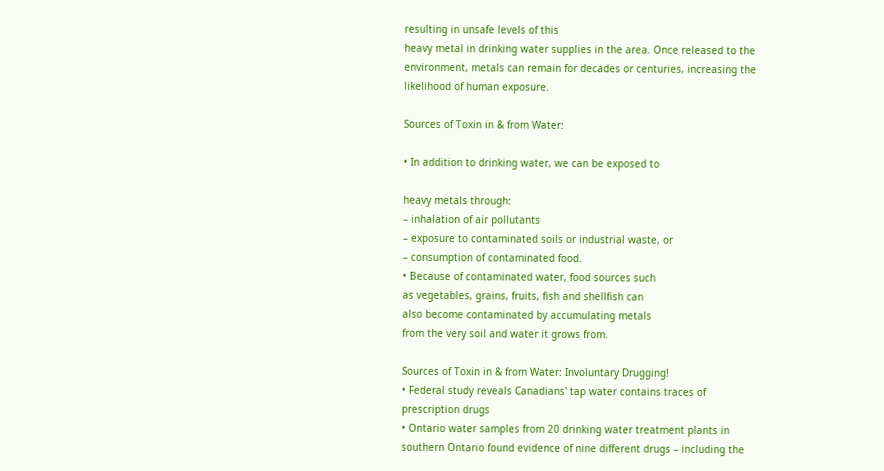resulting in unsafe levels of this
heavy metal in drinking water supplies in the area. Once released to the
environment, metals can remain for decades or centuries, increasing the
likelihood of human exposure.

Sources of Toxin in & from Water:

• In addition to drinking water, we can be exposed to

heavy metals through:
– inhalation of air pollutants
– exposure to contaminated soils or industrial waste, or
– consumption of contaminated food.
• Because of contaminated water, food sources such
as vegetables, grains, fruits, fish and shellfish can
also become contaminated by accumulating metals
from the very soil and water it grows from.

Sources of Toxin in & from Water: Involuntary Drugging!
• Federal study reveals Canadians' tap water contains traces of
prescription drugs
• Ontario water samples from 20 drinking water treatment plants in
southern Ontario found evidence of nine different drugs – including the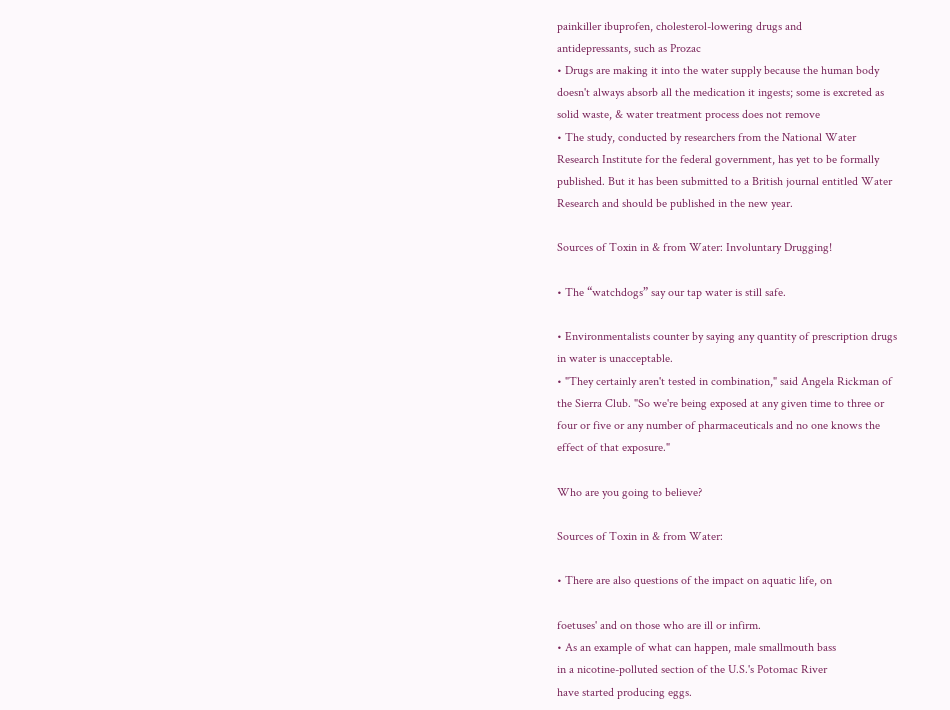painkiller ibuprofen, cholesterol-lowering drugs and
antidepressants, such as Prozac
• Drugs are making it into the water supply because the human body
doesn't always absorb all the medication it ingests; some is excreted as
solid waste, & water treatment process does not remove
• The study, conducted by researchers from the National Water
Research Institute for the federal government, has yet to be formally
published. But it has been submitted to a British journal entitled Water
Research and should be published in the new year.

Sources of Toxin in & from Water: Involuntary Drugging!

• The “watchdogs” say our tap water is still safe.

• Environmentalists counter by saying any quantity of prescription drugs
in water is unacceptable.
• "They certainly aren't tested in combination," said Angela Rickman of
the Sierra Club. "So we're being exposed at any given time to three or
four or five or any number of pharmaceuticals and no one knows the
effect of that exposure."

Who are you going to believe?

Sources of Toxin in & from Water:

• There are also questions of the impact on aquatic life, on

foetuses' and on those who are ill or infirm.
• As an example of what can happen, male smallmouth bass
in a nicotine-polluted section of the U.S.'s Potomac River
have started producing eggs.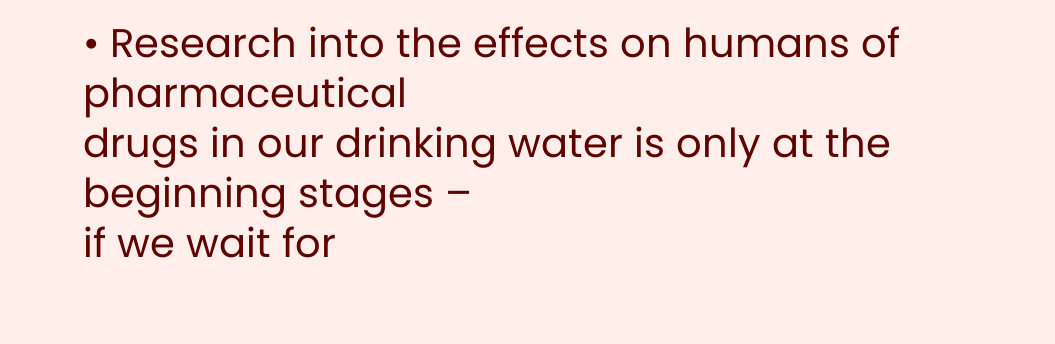• Research into the effects on humans of pharmaceutical
drugs in our drinking water is only at the beginning stages –
if we wait for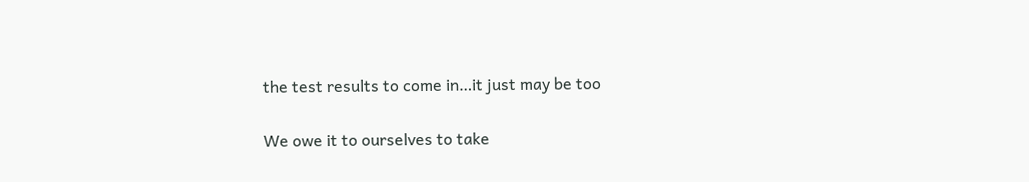the test results to come in…it just may be too

We owe it to ourselves to take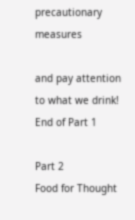precautionary measures

and pay attention to what we drink!
End of Part 1

Part 2
Food for Thought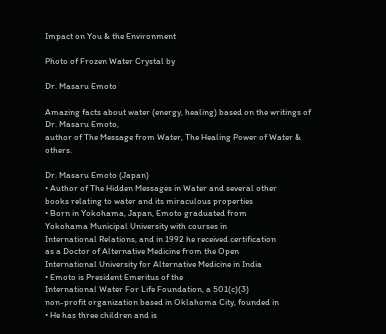Impact on You & the Environment

Photo of Frozen Water Crystal by

Dr. Masaru Emoto

Amazing facts about water (energy, healing) based on the writings of Dr. Masaru Emoto,
author of The Message from Water, The Healing Power of Water & others.

Dr. Masaru Emoto (Japan)
• Author of The Hidden Messages in Water and several other
books relating to water and its miraculous properties
• Born in Yokohama, Japan, Emoto graduated from
Yokohama Municipal University with courses in
International Relations, and in 1992 he received certification
as a Doctor of Alternative Medicine from the Open
International University for Alternative Medicine in India
• Emoto is President Emeritus of the
International Water For Life Foundation, a 501(c)(3)
non-profit organization based in Oklahoma City, founded in
• He has three children and is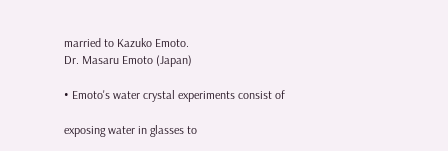married to Kazuko Emoto.
Dr. Masaru Emoto (Japan)

• Emoto's water crystal experiments consist of

exposing water in glasses to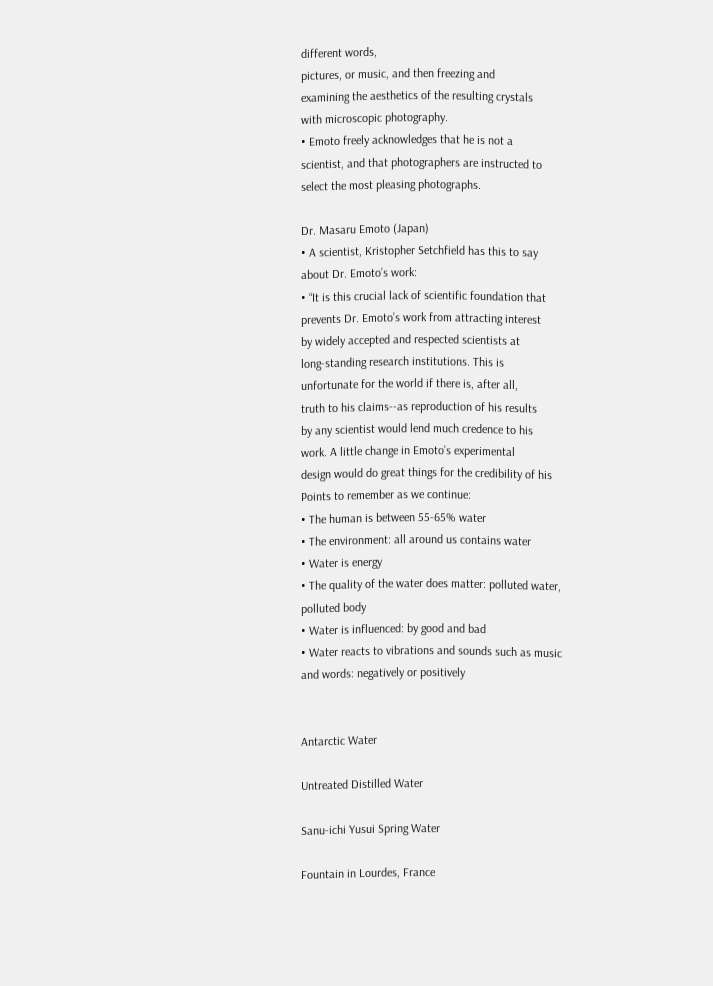different words,
pictures, or music, and then freezing and
examining the aesthetics of the resulting crystals
with microscopic photography.
• Emoto freely acknowledges that he is not a
scientist, and that photographers are instructed to
select the most pleasing photographs.

Dr. Masaru Emoto (Japan)
• A scientist, Kristopher Setchfield has this to say
about Dr. Emoto’s work:
• “It is this crucial lack of scientific foundation that
prevents Dr. Emoto’s work from attracting interest
by widely accepted and respected scientists at
long-standing research institutions. This is
unfortunate for the world if there is, after all,
truth to his claims--as reproduction of his results
by any scientist would lend much credence to his
work. A little change in Emoto’s experimental
design would do great things for the credibility of his
Points to remember as we continue:
• The human is between 55-65% water
• The environment: all around us contains water
• Water is energy
• The quality of the water does matter: polluted water,
polluted body
• Water is influenced: by good and bad
• Water reacts to vibrations and sounds such as music
and words: negatively or positively


Antarctic Water

Untreated Distilled Water

Sanu-ichi Yusui Spring Water

Fountain in Lourdes, France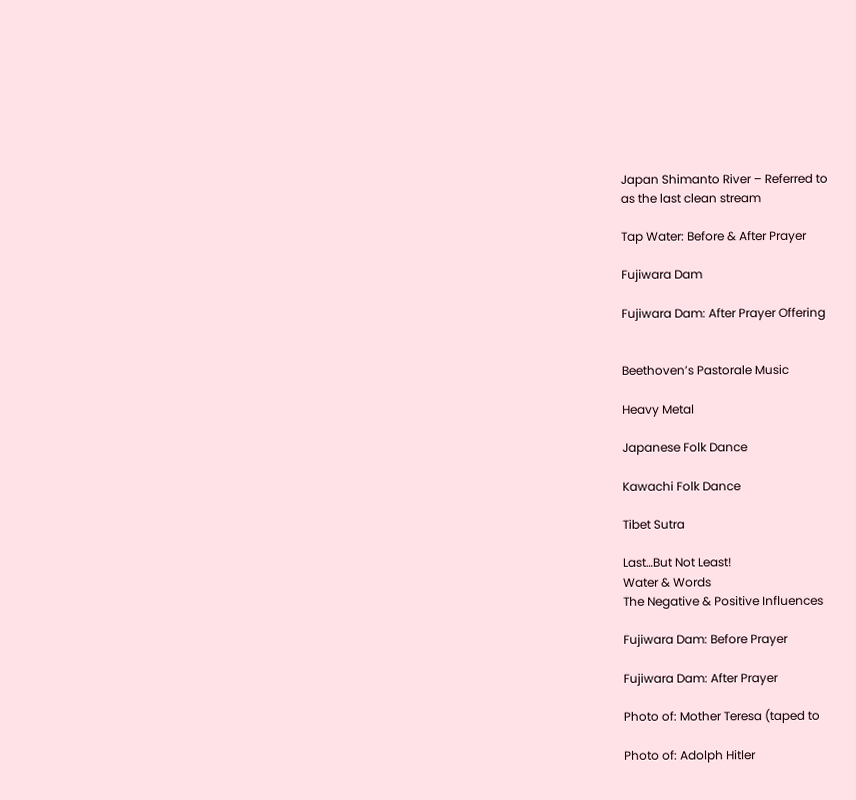Japan Shimanto River – Referred to
as the last clean stream

Tap Water: Before & After Prayer

Fujiwara Dam

Fujiwara Dam: After Prayer Offering


Beethoven’s Pastorale Music

Heavy Metal

Japanese Folk Dance

Kawachi Folk Dance

Tibet Sutra

Last…But Not Least!
Water & Words
The Negative & Positive Influences

Fujiwara Dam: Before Prayer

Fujiwara Dam: After Prayer

Photo of: Mother Teresa (taped to

Photo of: Adolph Hitler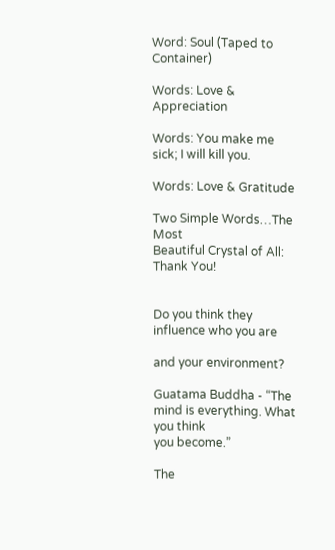Word: Soul (Taped to Container)

Words: Love & Appreciation

Words: You make me sick; I will kill you.

Words: Love & Gratitude

Two Simple Words…The Most
Beautiful Crystal of All: Thank You!


Do you think they influence who you are

and your environment?

Guatama Buddha - “The mind is everything. What you think
you become.”

The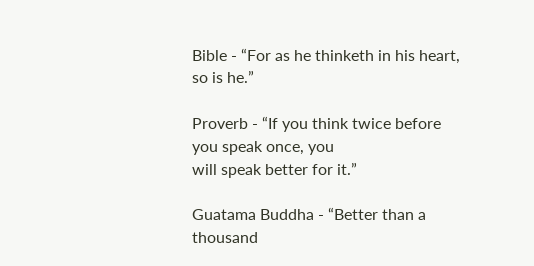Bible - “For as he thinketh in his heart, so is he.”

Proverb - “If you think twice before you speak once, you
will speak better for it.”

Guatama Buddha - “Better than a thousand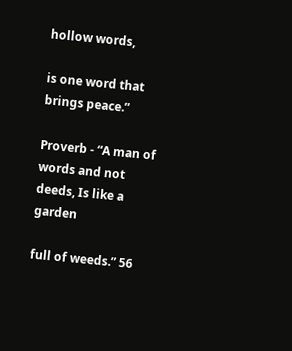hollow words,

is one word that brings peace.”

Proverb - “A man of words and not deeds, Is like a garden

full of weeds.” 56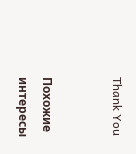Thank You


Похожие интересы